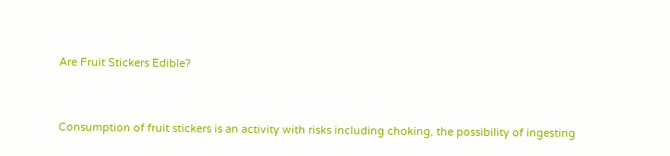Are Fruit Stickers Edible?


Consumption of fruit stickers is an activity with risks including choking, the possibility of ingesting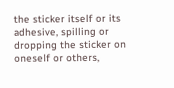the sticker itself or its adhesive, spilling or dropping the sticker on oneself or others,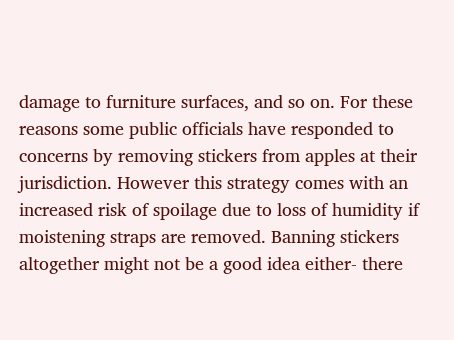damage to furniture surfaces, and so on. For these reasons some public officials have responded to concerns by removing stickers from apples at their jurisdiction. However this strategy comes with an increased risk of spoilage due to loss of humidity if moistening straps are removed. Banning stickers altogether might not be a good idea either- there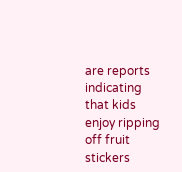are reports indicating that kids enjoy ripping off fruit stickers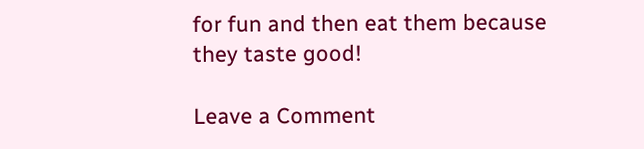for fun and then eat them because they taste good!

Leave a Comment